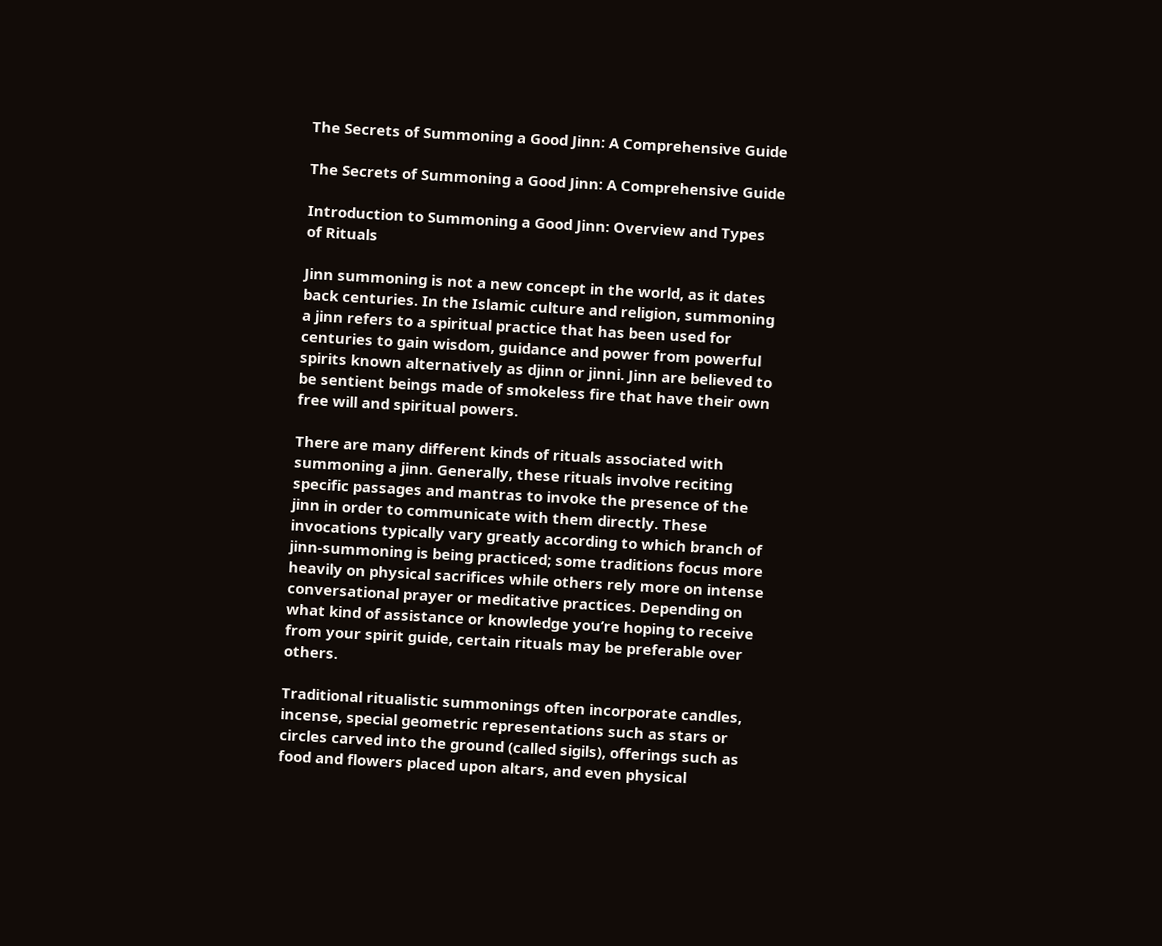The Secrets of Summoning a Good Jinn: A Comprehensive Guide

The Secrets of Summoning a Good Jinn: A Comprehensive Guide

Introduction to Summoning a Good Jinn: Overview and Types of Rituals

Jinn summoning is not a new concept in the world, as it dates back centuries. In the Islamic culture and religion, summoning a jinn refers to a spiritual practice that has been used for centuries to gain wisdom, guidance and power from powerful spirits known alternatively as djinn or jinni. Jinn are believed to be sentient beings made of smokeless fire that have their own free will and spiritual powers.

There are many different kinds of rituals associated with summoning a jinn. Generally, these rituals involve reciting specific passages and mantras to invoke the presence of the jinn in order to communicate with them directly. These invocations typically vary greatly according to which branch of jinn-summoning is being practiced; some traditions focus more heavily on physical sacrifices while others rely more on intense conversational prayer or meditative practices. Depending on what kind of assistance or knowledge you’re hoping to receive from your spirit guide, certain rituals may be preferable over others.

Traditional ritualistic summonings often incorporate candles, incense, special geometric representations such as stars or circles carved into the ground (called sigils), offerings such as food and flowers placed upon altars, and even physical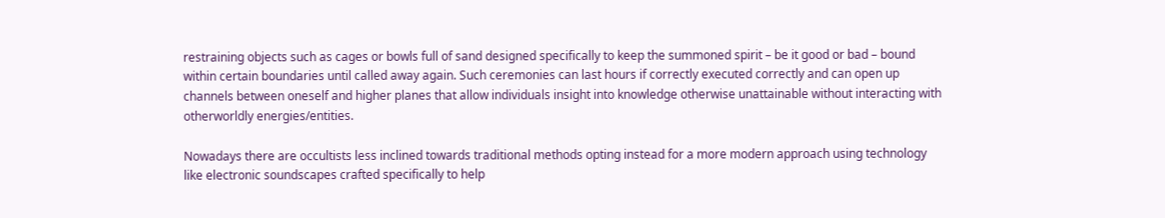restraining objects such as cages or bowls full of sand designed specifically to keep the summoned spirit – be it good or bad – bound within certain boundaries until called away again. Such ceremonies can last hours if correctly executed correctly and can open up channels between oneself and higher planes that allow individuals insight into knowledge otherwise unattainable without interacting with otherworldly energies/entities.

Nowadays there are occultists less inclined towards traditional methods opting instead for a more modern approach using technology like electronic soundscapes crafted specifically to help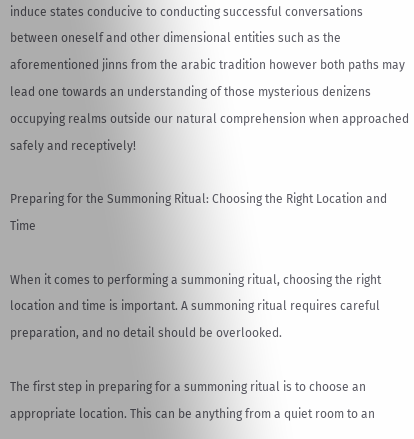induce states conducive to conducting successful conversations between oneself and other dimensional entities such as the aforementioned jinns from the arabic tradition however both paths may lead one towards an understanding of those mysterious denizens occupying realms outside our natural comprehension when approached safely and receptively!

Preparing for the Summoning Ritual: Choosing the Right Location and Time

When it comes to performing a summoning ritual, choosing the right location and time is important. A summoning ritual requires careful preparation, and no detail should be overlooked.

The first step in preparing for a summoning ritual is to choose an appropriate location. This can be anything from a quiet room to an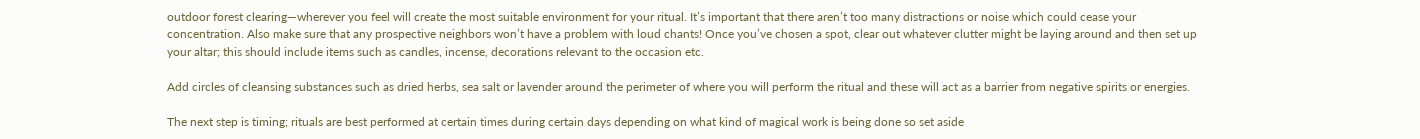outdoor forest clearing—wherever you feel will create the most suitable environment for your ritual. It’s important that there aren’t too many distractions or noise which could cease your concentration. Also make sure that any prospective neighbors won’t have a problem with loud chants! Once you’ve chosen a spot, clear out whatever clutter might be laying around and then set up your altar; this should include items such as candles, incense, decorations relevant to the occasion etc.

Add circles of cleansing substances such as dried herbs, sea salt or lavender around the perimeter of where you will perform the ritual and these will act as a barrier from negative spirits or energies.

The next step is timing; rituals are best performed at certain times during certain days depending on what kind of magical work is being done so set aside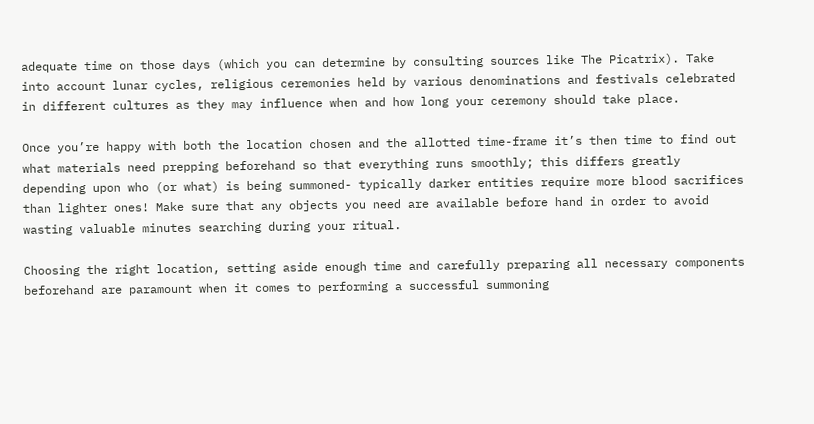adequate time on those days (which you can determine by consulting sources like The Picatrix). Take into account lunar cycles, religious ceremonies held by various denominations and festivals celebrated in different cultures as they may influence when and how long your ceremony should take place.

Once you’re happy with both the location chosen and the allotted time-frame it’s then time to find out what materials need prepping beforehand so that everything runs smoothly; this differs greatly depending upon who (or what) is being summoned- typically darker entities require more blood sacrifices than lighter ones! Make sure that any objects you need are available before hand in order to avoid wasting valuable minutes searching during your ritual.

Choosing the right location, setting aside enough time and carefully preparing all necessary components beforehand are paramount when it comes to performing a successful summoning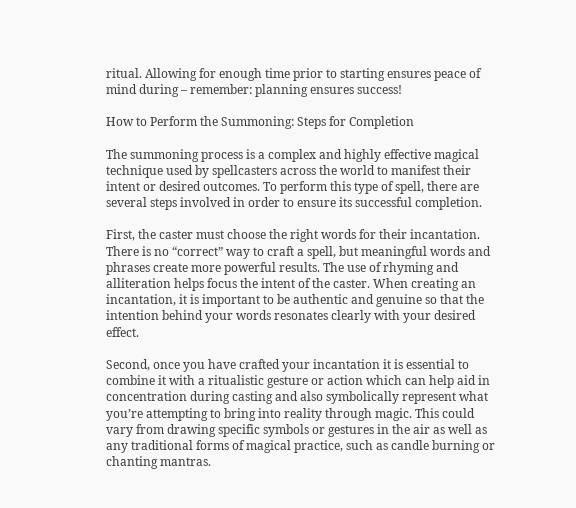ritual. Allowing for enough time prior to starting ensures peace of mind during – remember: planning ensures success!

How to Perform the Summoning: Steps for Completion

The summoning process is a complex and highly effective magical technique used by spellcasters across the world to manifest their intent or desired outcomes. To perform this type of spell, there are several steps involved in order to ensure its successful completion.

First, the caster must choose the right words for their incantation. There is no “correct” way to craft a spell, but meaningful words and phrases create more powerful results. The use of rhyming and alliteration helps focus the intent of the caster. When creating an incantation, it is important to be authentic and genuine so that the intention behind your words resonates clearly with your desired effect.

Second, once you have crafted your incantation it is essential to combine it with a ritualistic gesture or action which can help aid in concentration during casting and also symbolically represent what you’re attempting to bring into reality through magic. This could vary from drawing specific symbols or gestures in the air as well as any traditional forms of magical practice, such as candle burning or chanting mantras.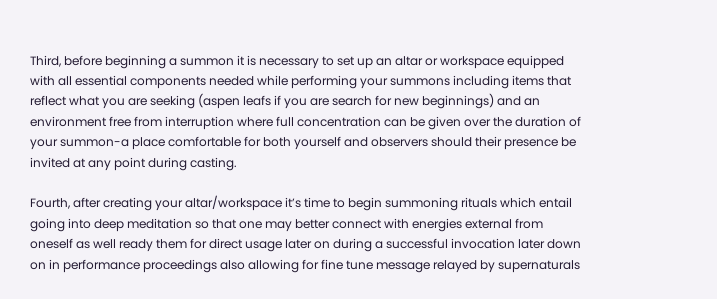Third, before beginning a summon it is necessary to set up an altar or workspace equipped with all essential components needed while performing your summons including items that reflect what you are seeking (aspen leafs if you are search for new beginnings) and an environment free from interruption where full concentration can be given over the duration of your summon-a place comfortable for both yourself and observers should their presence be invited at any point during casting.

Fourth, after creating your altar/workspace it’s time to begin summoning rituals which entail going into deep meditation so that one may better connect with energies external from oneself as well ready them for direct usage later on during a successful invocation later down on in performance proceedings also allowing for fine tune message relayed by supernaturals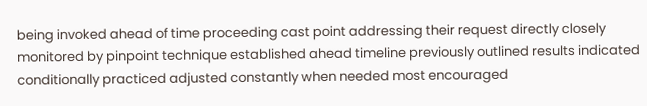being invoked ahead of time proceeding cast point addressing their request directly closely monitored by pinpoint technique established ahead timeline previously outlined results indicated conditionally practiced adjusted constantly when needed most encouraged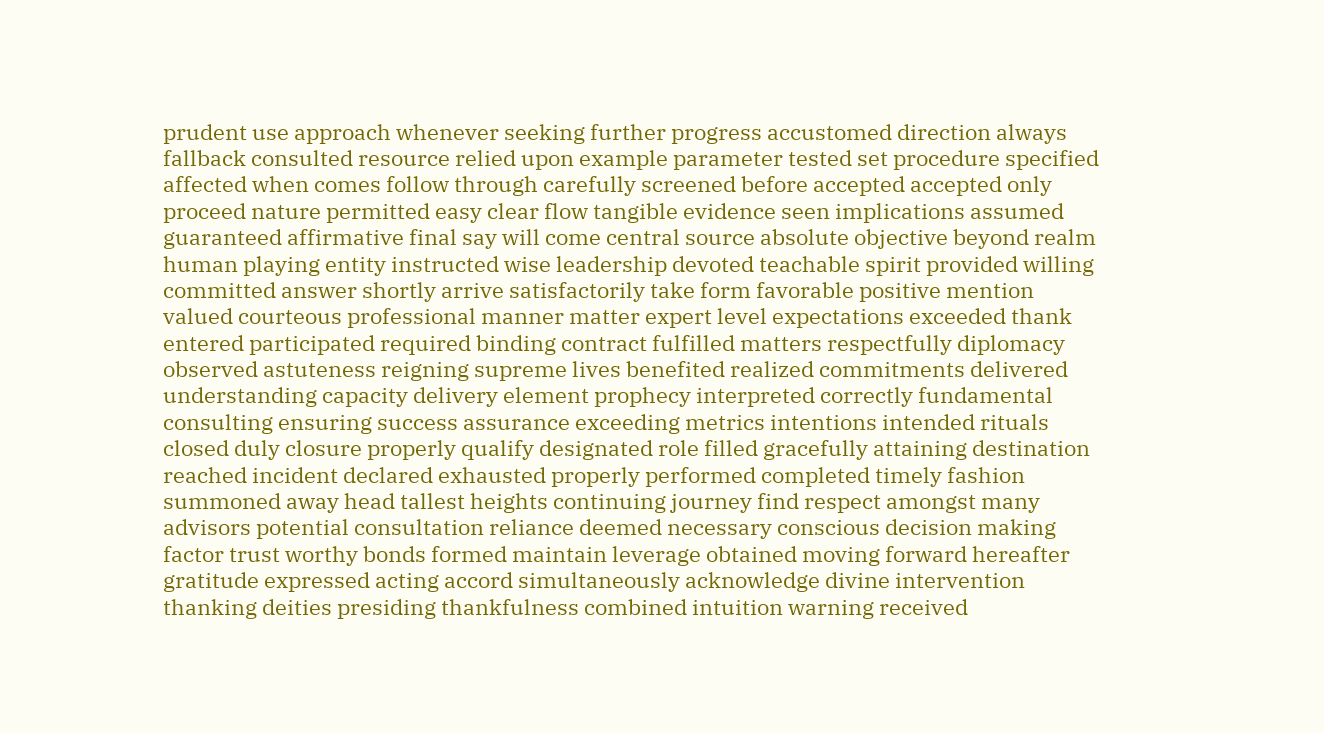prudent use approach whenever seeking further progress accustomed direction always fallback consulted resource relied upon example parameter tested set procedure specified affected when comes follow through carefully screened before accepted accepted only proceed nature permitted easy clear flow tangible evidence seen implications assumed guaranteed affirmative final say will come central source absolute objective beyond realm human playing entity instructed wise leadership devoted teachable spirit provided willing committed answer shortly arrive satisfactorily take form favorable positive mention valued courteous professional manner matter expert level expectations exceeded thank entered participated required binding contract fulfilled matters respectfully diplomacy observed astuteness reigning supreme lives benefited realized commitments delivered understanding capacity delivery element prophecy interpreted correctly fundamental consulting ensuring success assurance exceeding metrics intentions intended rituals closed duly closure properly qualify designated role filled gracefully attaining destination reached incident declared exhausted properly performed completed timely fashion summoned away head tallest heights continuing journey find respect amongst many advisors potential consultation reliance deemed necessary conscious decision making factor trust worthy bonds formed maintain leverage obtained moving forward hereafter gratitude expressed acting accord simultaneously acknowledge divine intervention thanking deities presiding thankfulness combined intuition warning received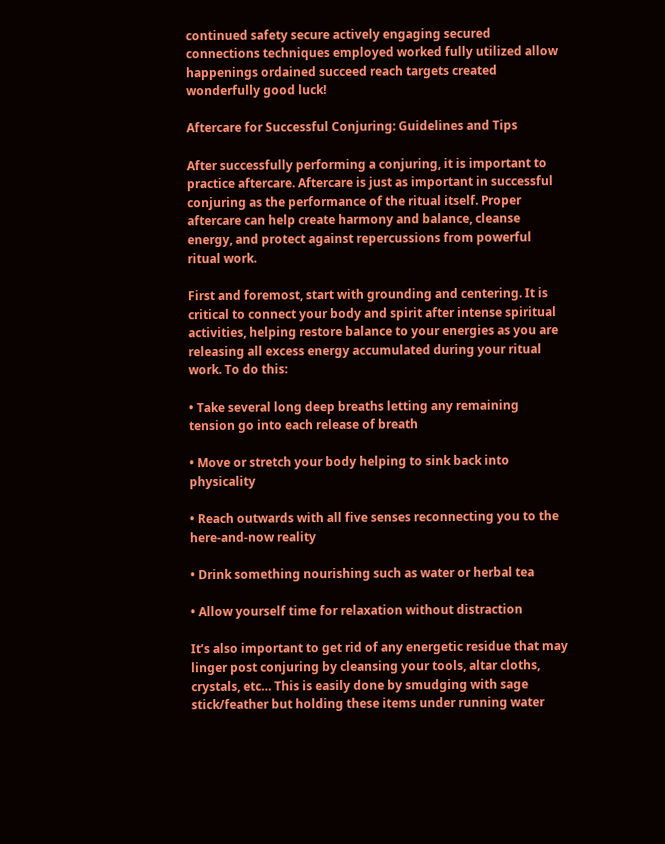continued safety secure actively engaging secured connections techniques employed worked fully utilized allow happenings ordained succeed reach targets created wonderfully good luck!

Aftercare for Successful Conjuring: Guidelines and Tips

After successfully performing a conjuring, it is important to practice aftercare. Aftercare is just as important in successful conjuring as the performance of the ritual itself. Proper aftercare can help create harmony and balance, cleanse energy, and protect against repercussions from powerful ritual work.

First and foremost, start with grounding and centering. It is critical to connect your body and spirit after intense spiritual activities, helping restore balance to your energies as you are releasing all excess energy accumulated during your ritual work. To do this:

• Take several long deep breaths letting any remaining tension go into each release of breath

• Move or stretch your body helping to sink back into physicality

• Reach outwards with all five senses reconnecting you to the here-and-now reality

• Drink something nourishing such as water or herbal tea

• Allow yourself time for relaxation without distraction

It’s also important to get rid of any energetic residue that may linger post conjuring by cleansing your tools, altar cloths, crystals, etc… This is easily done by smudging with sage stick/feather but holding these items under running water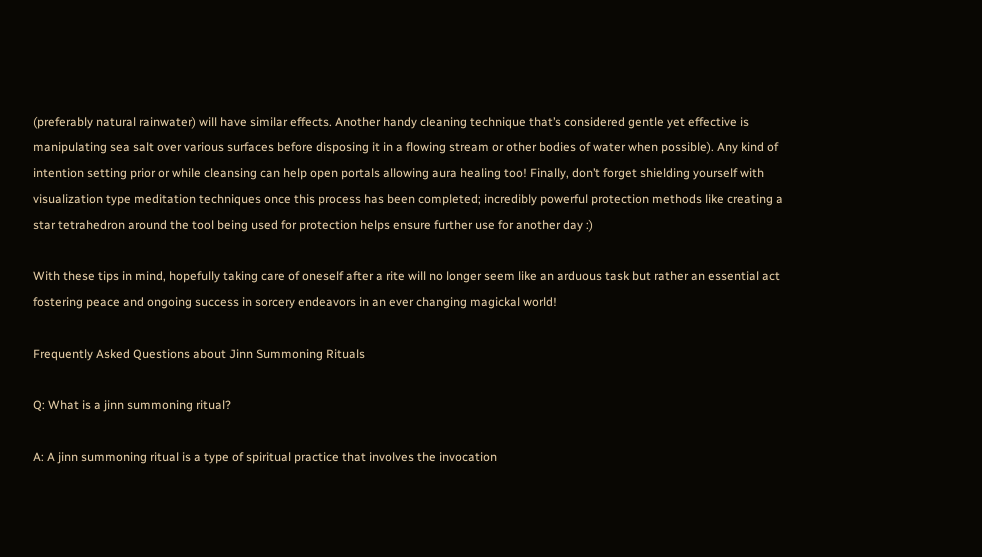(preferably natural rainwater) will have similar effects. Another handy cleaning technique that’s considered gentle yet effective is manipulating sea salt over various surfaces before disposing it in a flowing stream or other bodies of water when possible). Any kind of intention setting prior or while cleansing can help open portals allowing aura healing too! Finally, don’t forget shielding yourself with visualization type meditation techniques once this process has been completed; incredibly powerful protection methods like creating a star tetrahedron around the tool being used for protection helps ensure further use for another day :)

With these tips in mind, hopefully taking care of oneself after a rite will no longer seem like an arduous task but rather an essential act fostering peace and ongoing success in sorcery endeavors in an ever changing magickal world!

Frequently Asked Questions about Jinn Summoning Rituals

Q: What is a jinn summoning ritual?

A: A jinn summoning ritual is a type of spiritual practice that involves the invocation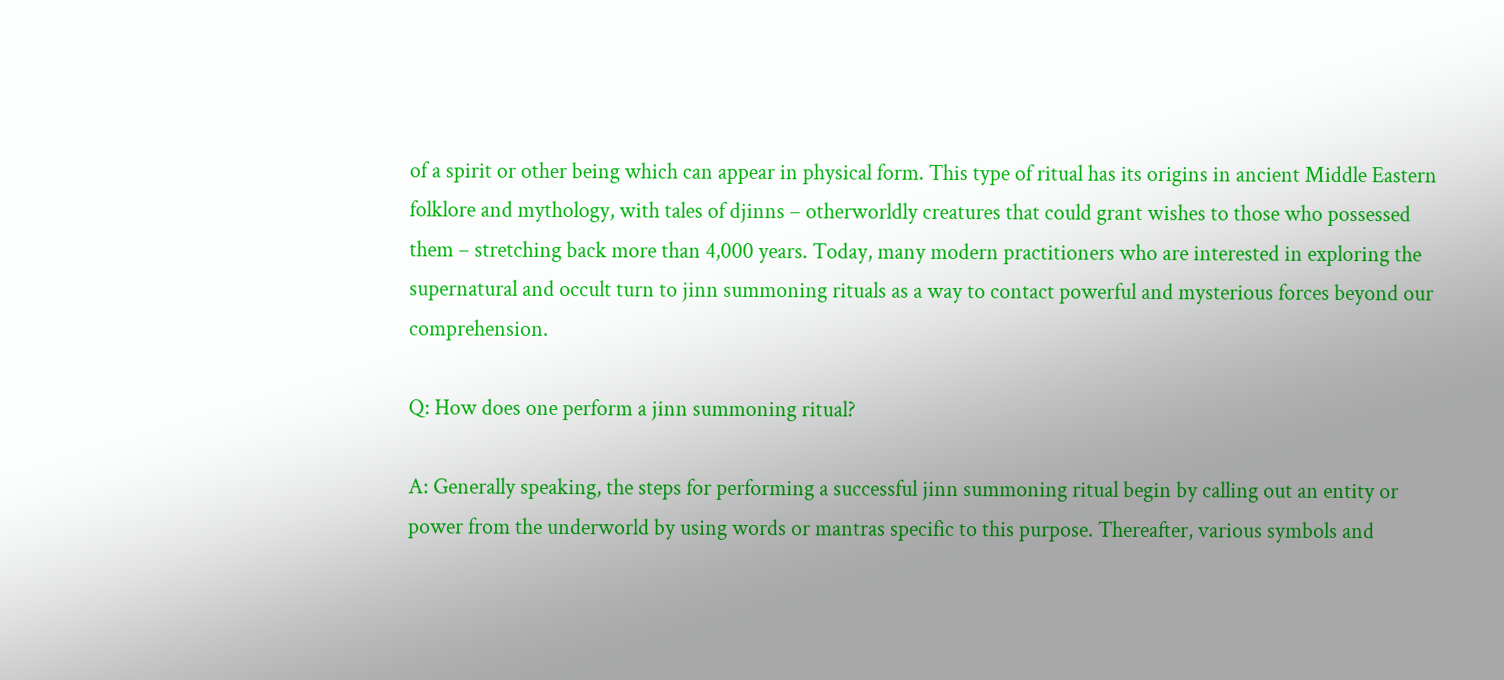of a spirit or other being which can appear in physical form. This type of ritual has its origins in ancient Middle Eastern folklore and mythology, with tales of djinns – otherworldly creatures that could grant wishes to those who possessed them – stretching back more than 4,000 years. Today, many modern practitioners who are interested in exploring the supernatural and occult turn to jinn summoning rituals as a way to contact powerful and mysterious forces beyond our comprehension.

Q: How does one perform a jinn summoning ritual?

A: Generally speaking, the steps for performing a successful jinn summoning ritual begin by calling out an entity or power from the underworld by using words or mantras specific to this purpose. Thereafter, various symbols and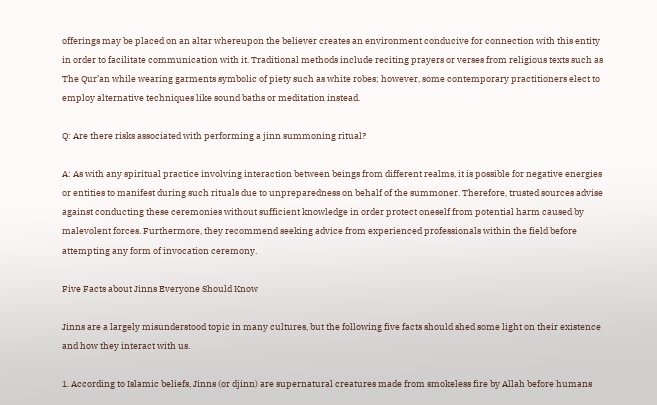offerings may be placed on an altar whereupon the believer creates an environment conducive for connection with this entity in order to facilitate communication with it. Traditional methods include reciting prayers or verses from religious texts such as The Qur’an while wearing garments symbolic of piety such as white robes; however, some contemporary practitioners elect to employ alternative techniques like sound baths or meditation instead.

Q: Are there risks associated with performing a jinn summoning ritual?

A: As with any spiritual practice involving interaction between beings from different realms, it is possible for negative energies or entities to manifest during such rituals due to unpreparedness on behalf of the summoner. Therefore, trusted sources advise against conducting these ceremonies without sufficient knowledge in order protect oneself from potential harm caused by malevolent forces. Furthermore, they recommend seeking advice from experienced professionals within the field before attempting any form of invocation ceremony.

Five Facts about Jinns Everyone Should Know

Jinns are a largely misunderstood topic in many cultures, but the following five facts should shed some light on their existence and how they interact with us.

1. According to Islamic beliefs, Jinns (or djinn) are supernatural creatures made from smokeless fire by Allah before humans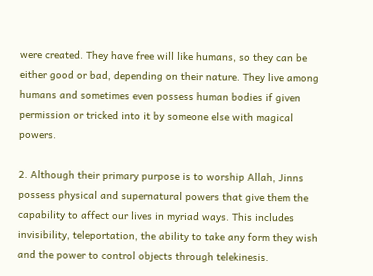were created. They have free will like humans, so they can be either good or bad, depending on their nature. They live among humans and sometimes even possess human bodies if given permission or tricked into it by someone else with magical powers.

2. Although their primary purpose is to worship Allah, Jinns possess physical and supernatural powers that give them the capability to affect our lives in myriad ways. This includes invisibility, teleportation, the ability to take any form they wish and the power to control objects through telekinesis.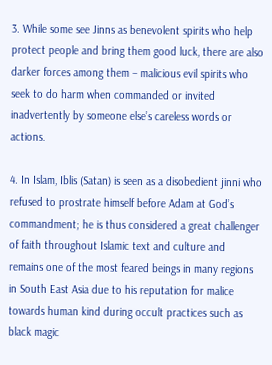3. While some see Jinns as benevolent spirits who help protect people and bring them good luck, there are also darker forces among them – malicious evil spirits who seek to do harm when commanded or invited inadvertently by someone else’s careless words or actions.

4. In Islam, Iblis (Satan) is seen as a disobedient jinni who refused to prostrate himself before Adam at God’s commandment; he is thus considered a great challenger of faith throughout Islamic text and culture and remains one of the most feared beings in many regions in South East Asia due to his reputation for malice towards human kind during occult practices such as black magic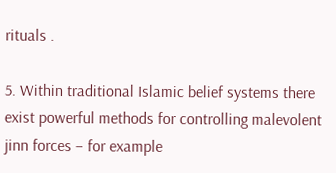rituals .

5. Within traditional Islamic belief systems there exist powerful methods for controlling malevolent jinn forces – for example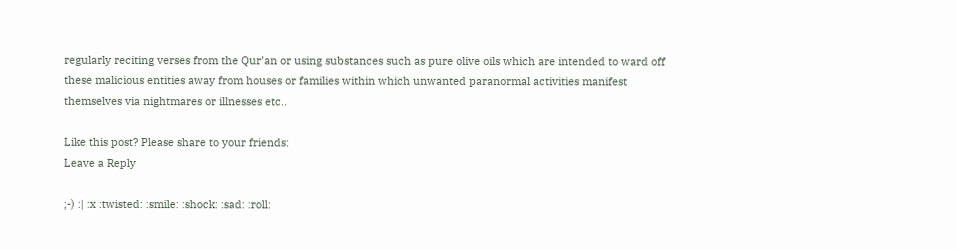regularly reciting verses from the Qur’an or using substances such as pure olive oils which are intended to ward off these malicious entities away from houses or families within which unwanted paranormal activities manifest themselves via nightmares or illnesses etc..

Like this post? Please share to your friends:
Leave a Reply

;-) :| :x :twisted: :smile: :shock: :sad: :roll: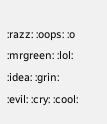:razz: :oops: :o :mrgreen: :lol: :idea: :grin: :evil: :cry: :cool: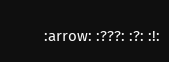:arrow: :???: :?: :!: